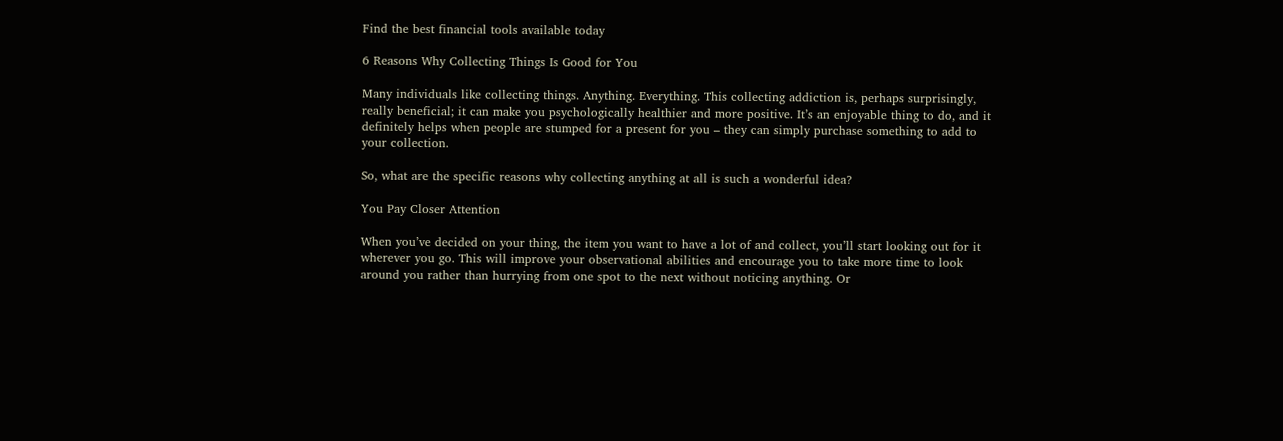Find the best financial tools available today

6 Reasons Why Collecting Things Is Good for You

Many individuals like collecting things. Anything. Everything. This collecting addiction is, perhaps surprisingly, really beneficial; it can make you psychologically healthier and more positive. It’s an enjoyable thing to do, and it definitely helps when people are stumped for a present for you – they can simply purchase something to add to your collection.

So, what are the specific reasons why collecting anything at all is such a wonderful idea?

You Pay Closer Attention

When you’ve decided on your thing, the item you want to have a lot of and collect, you’ll start looking out for it wherever you go. This will improve your observational abilities and encourage you to take more time to look around you rather than hurrying from one spot to the next without noticing anything. Or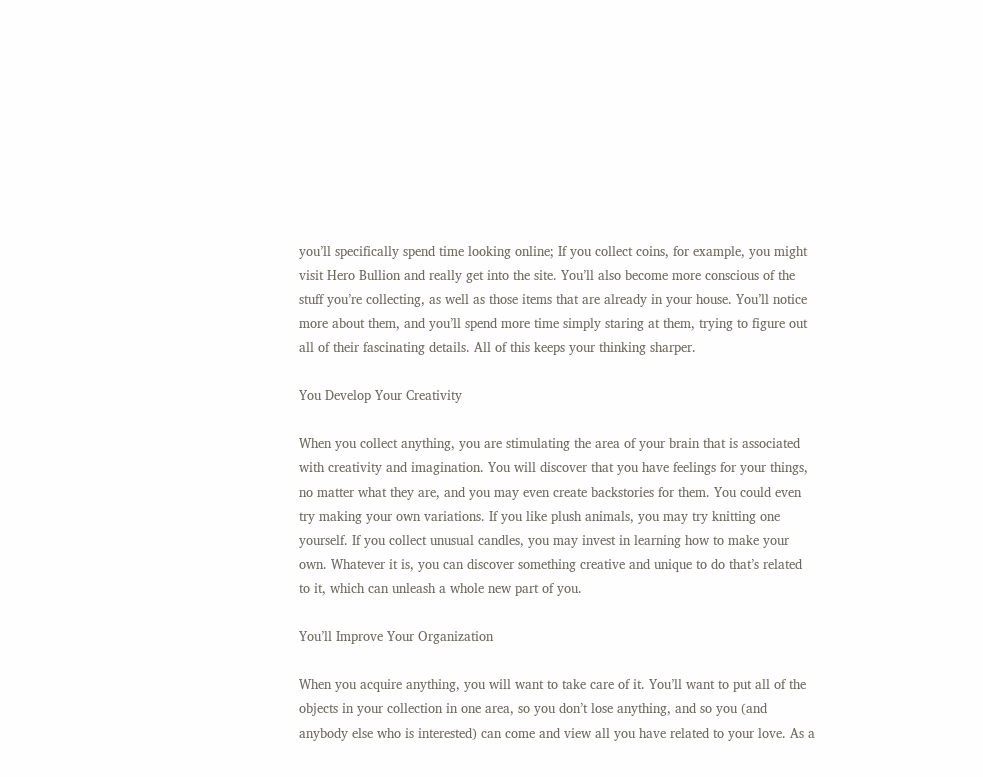you’ll specifically spend time looking online; If you collect coins, for example, you might visit Hero Bullion and really get into the site. You’ll also become more conscious of the stuff you’re collecting, as well as those items that are already in your house. You’ll notice more about them, and you’ll spend more time simply staring at them, trying to figure out all of their fascinating details. All of this keeps your thinking sharper.

You Develop Your Creativity

When you collect anything, you are stimulating the area of your brain that is associated with creativity and imagination. You will discover that you have feelings for your things, no matter what they are, and you may even create backstories for them. You could even try making your own variations. If you like plush animals, you may try knitting one yourself. If you collect unusual candles, you may invest in learning how to make your own. Whatever it is, you can discover something creative and unique to do that’s related to it, which can unleash a whole new part of you.

You’ll Improve Your Organization

When you acquire anything, you will want to take care of it. You’ll want to put all of the objects in your collection in one area, so you don’t lose anything, and so you (and anybody else who is interested) can come and view all you have related to your love. As a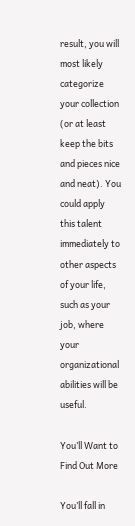result, you will most likely categorize your collection (or at least keep the bits and pieces nice and neat). You could apply this talent immediately to other aspects of your life, such as your job, where your organizational abilities will be useful.

You’ll Want to Find Out More

You’ll fall in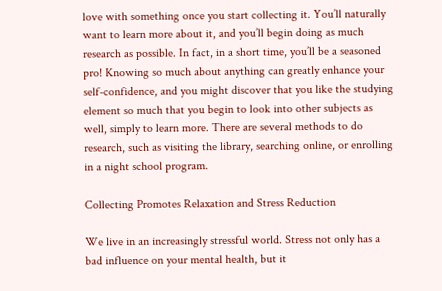love with something once you start collecting it. You’ll naturally want to learn more about it, and you’ll begin doing as much research as possible. In fact, in a short time, you’ll be a seasoned pro! Knowing so much about anything can greatly enhance your self-confidence, and you might discover that you like the studying element so much that you begin to look into other subjects as well, simply to learn more. There are several methods to do research, such as visiting the library, searching online, or enrolling in a night school program.

Collecting Promotes Relaxation and Stress Reduction

We live in an increasingly stressful world. Stress not only has a bad influence on your mental health, but it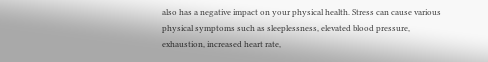also has a negative impact on your physical health. Stress can cause various physical symptoms such as sleeplessness, elevated blood pressure, exhaustion, increased heart rate,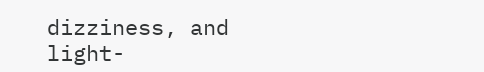dizziness, and light-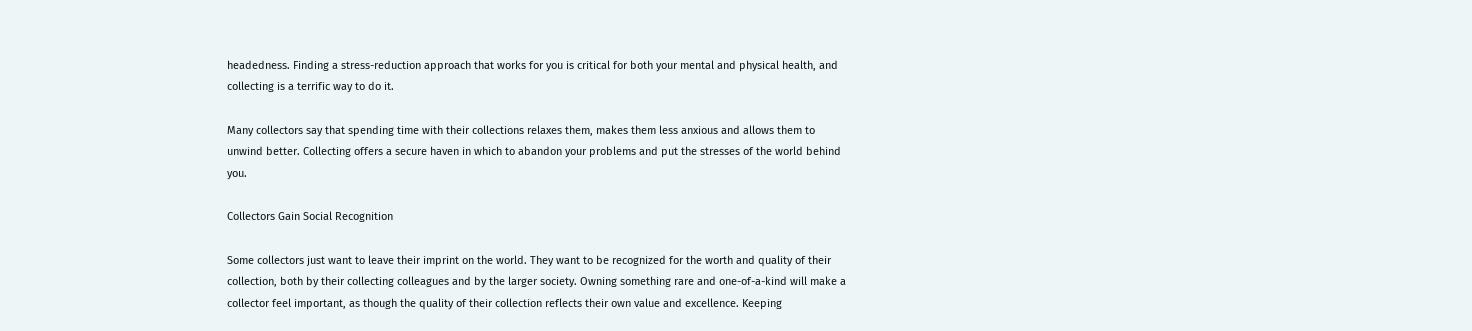headedness. Finding a stress-reduction approach that works for you is critical for both your mental and physical health, and collecting is a terrific way to do it.

Many collectors say that spending time with their collections relaxes them, makes them less anxious and allows them to unwind better. Collecting offers a secure haven in which to abandon your problems and put the stresses of the world behind you.

Collectors Gain Social Recognition

Some collectors just want to leave their imprint on the world. They want to be recognized for the worth and quality of their collection, both by their collecting colleagues and by the larger society. Owning something rare and one-of-a-kind will make a collector feel important, as though the quality of their collection reflects their own value and excellence. Keeping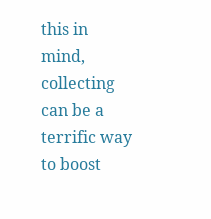this in mind, collecting can be a terrific way to boost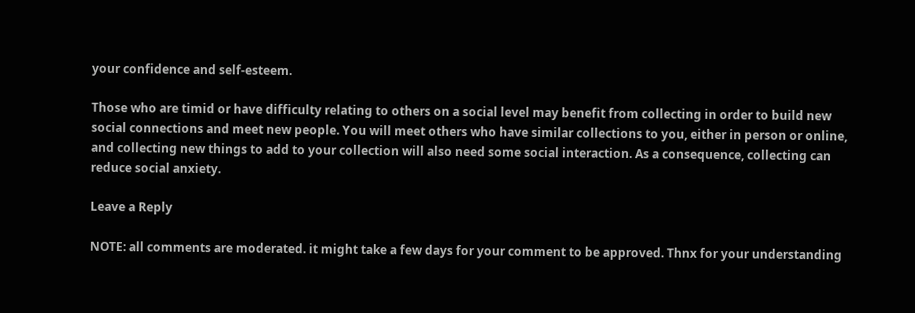your confidence and self-esteem.

Those who are timid or have difficulty relating to others on a social level may benefit from collecting in order to build new social connections and meet new people. You will meet others who have similar collections to you, either in person or online, and collecting new things to add to your collection will also need some social interaction. As a consequence, collecting can reduce social anxiety.

Leave a Reply

NOTE: all comments are moderated. it might take a few days for your comment to be approved. Thnx for your understanding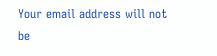Your email address will not be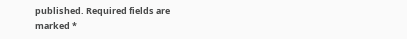published. Required fields are marked *